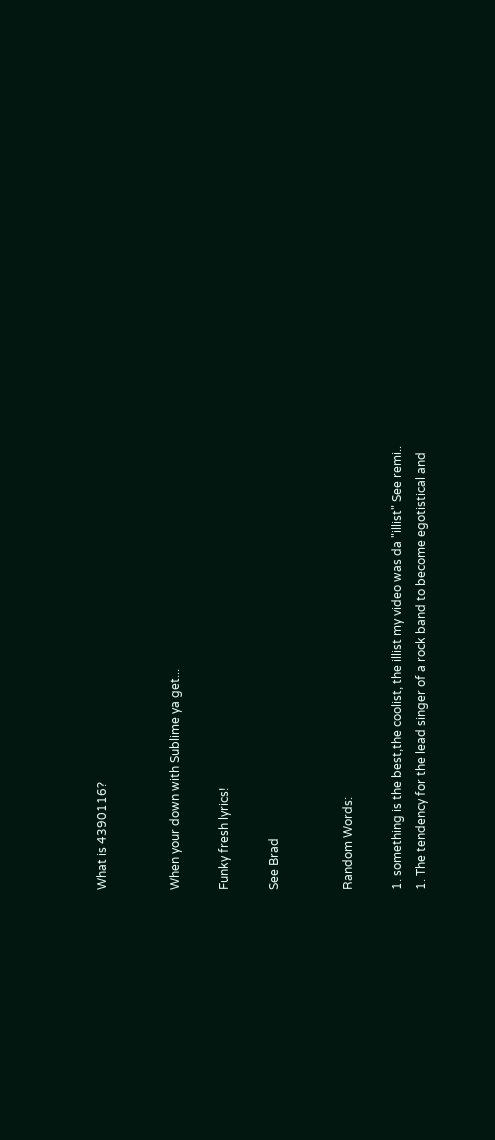What is 4390116?


When your down with Sublime ya get...

Funky fresh lyrics!

See Brad


Random Words:

1. something is the best,the coolist, the illist my video was da "illist" See remi..
1. The tendency for the lead singer of a rock band to become egotistical and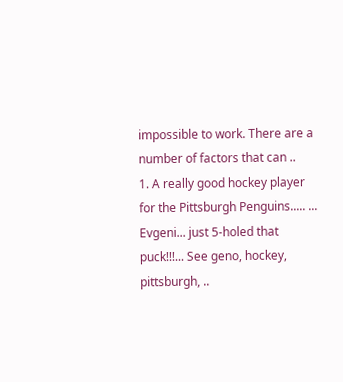impossible to work. There are a number of factors that can ..
1. A really good hockey player for the Pittsburgh Penguins..... ... Evgeni... just 5-holed that puck!!!... See geno, hockey, pittsburgh, ..